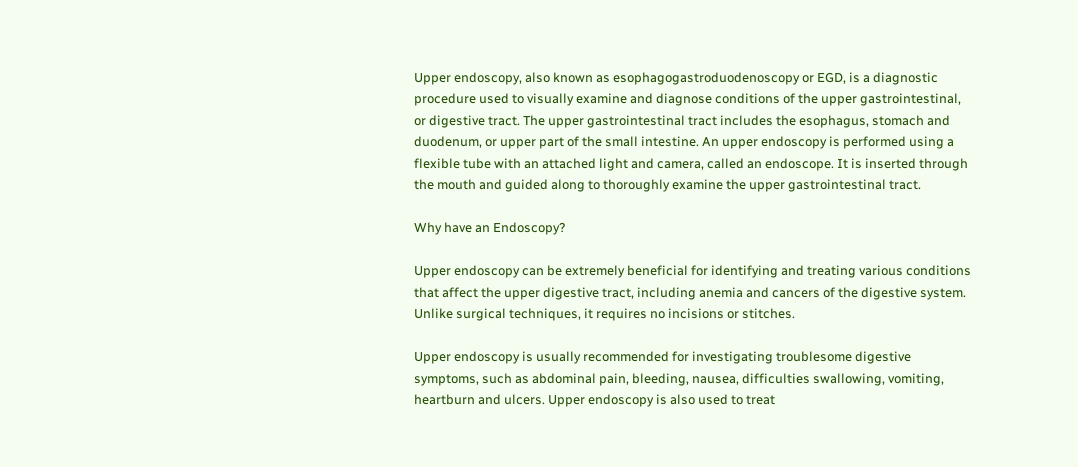Upper endoscopy, also known as esophagogastroduodenoscopy or EGD, is a diagnostic procedure used to visually examine and diagnose conditions of the upper gastrointestinal, or digestive tract. The upper gastrointestinal tract includes the esophagus, stomach and duodenum, or upper part of the small intestine. An upper endoscopy is performed using a flexible tube with an attached light and camera, called an endoscope. It is inserted through the mouth and guided along to thoroughly examine the upper gastrointestinal tract.

Why have an Endoscopy?

Upper endoscopy can be extremely beneficial for identifying and treating various conditions that affect the upper digestive tract, including anemia and cancers of the digestive system. Unlike surgical techniques, it requires no incisions or stitches.

Upper endoscopy is usually recommended for investigating troublesome digestive symptoms, such as abdominal pain, bleeding, nausea, difficulties swallowing, vomiting, heartburn and ulcers. Upper endoscopy is also used to treat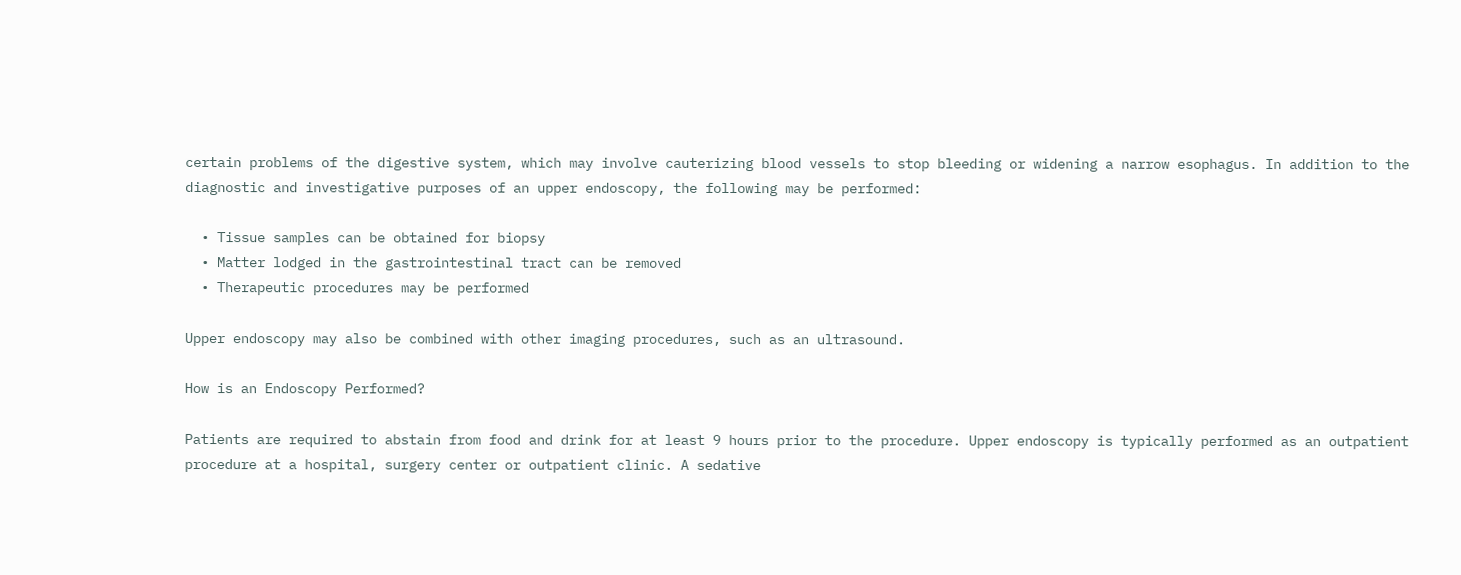certain problems of the digestive system, which may involve cauterizing blood vessels to stop bleeding or widening a narrow esophagus. In addition to the diagnostic and investigative purposes of an upper endoscopy, the following may be performed:

  • Tissue samples can be obtained for biopsy
  • Matter lodged in the gastrointestinal tract can be removed
  • Therapeutic procedures may be performed

Upper endoscopy may also be combined with other imaging procedures, such as an ultrasound.

How is an Endoscopy Performed?

Patients are required to abstain from food and drink for at least 9 hours prior to the procedure. Upper endoscopy is typically performed as an outpatient procedure at a hospital, surgery center or outpatient clinic. A sedative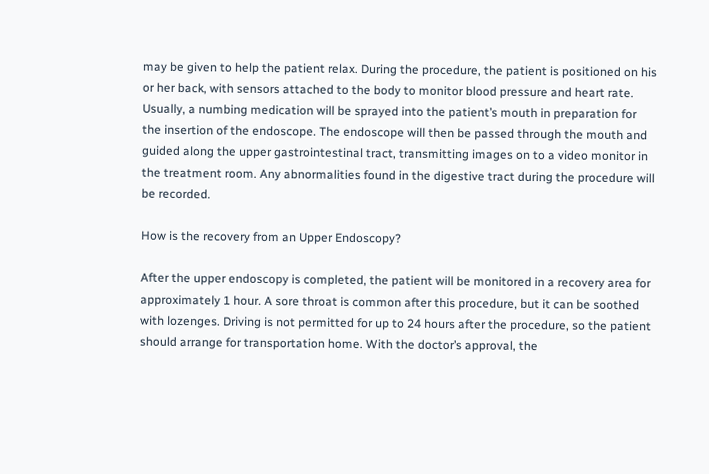may be given to help the patient relax. During the procedure, the patient is positioned on his or her back, with sensors attached to the body to monitor blood pressure and heart rate. Usually, a numbing medication will be sprayed into the patient’s mouth in preparation for the insertion of the endoscope. The endoscope will then be passed through the mouth and guided along the upper gastrointestinal tract, transmitting images on to a video monitor in the treatment room. Any abnormalities found in the digestive tract during the procedure will be recorded.

How is the recovery from an Upper Endoscopy?

After the upper endoscopy is completed, the patient will be monitored in a recovery area for approximately 1 hour. A sore throat is common after this procedure, but it can be soothed with lozenges. Driving is not permitted for up to 24 hours after the procedure, so the patient should arrange for transportation home. With the doctor’s approval, the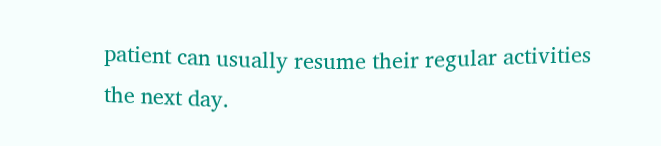patient can usually resume their regular activities the next day.